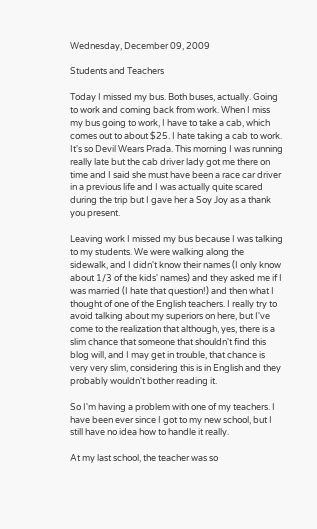Wednesday, December 09, 2009

Students and Teachers

Today I missed my bus. Both buses, actually. Going to work and coming back from work. When I miss my bus going to work, I have to take a cab, which comes out to about $25. I hate taking a cab to work. It's so Devil Wears Prada. This morning I was running really late but the cab driver lady got me there on time and I said she must have been a race car driver in a previous life and I was actually quite scared during the trip but I gave her a Soy Joy as a thank you present.

Leaving work I missed my bus because I was talking to my students. We were walking along the sidewalk, and I didn't know their names (I only know about 1/3 of the kids' names) and they asked me if I was married (I hate that question!) and then what I thought of one of the English teachers. I really try to avoid talking about my superiors on here, but I've come to the realization that although, yes, there is a slim chance that someone that shouldn't find this blog will, and I may get in trouble, that chance is very very slim, considering this is in English and they probably wouldn't bother reading it.

So I'm having a problem with one of my teachers. I have been ever since I got to my new school, but I still have no idea how to handle it really.

At my last school, the teacher was so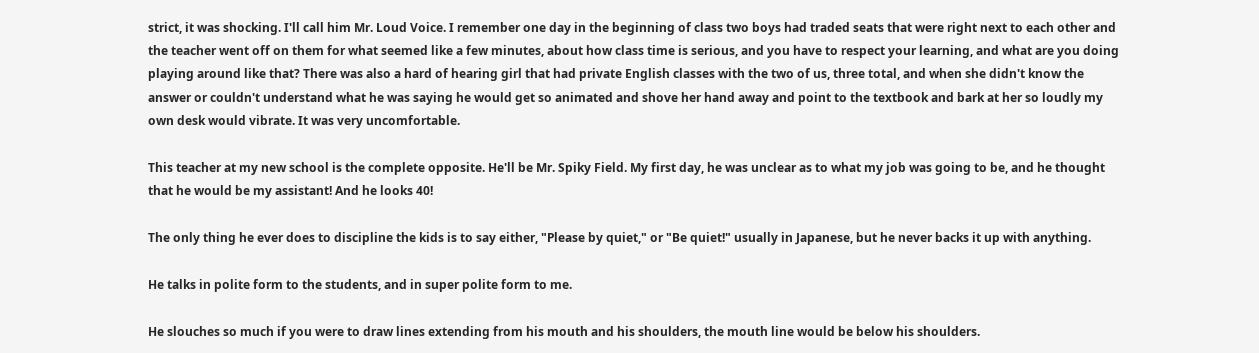strict, it was shocking. I'll call him Mr. Loud Voice. I remember one day in the beginning of class two boys had traded seats that were right next to each other and the teacher went off on them for what seemed like a few minutes, about how class time is serious, and you have to respect your learning, and what are you doing playing around like that? There was also a hard of hearing girl that had private English classes with the two of us, three total, and when she didn't know the answer or couldn't understand what he was saying he would get so animated and shove her hand away and point to the textbook and bark at her so loudly my own desk would vibrate. It was very uncomfortable.

This teacher at my new school is the complete opposite. He'll be Mr. Spiky Field. My first day, he was unclear as to what my job was going to be, and he thought that he would be my assistant! And he looks 40!

The only thing he ever does to discipline the kids is to say either, "Please by quiet," or "Be quiet!" usually in Japanese, but he never backs it up with anything.

He talks in polite form to the students, and in super polite form to me.

He slouches so much if you were to draw lines extending from his mouth and his shoulders, the mouth line would be below his shoulders.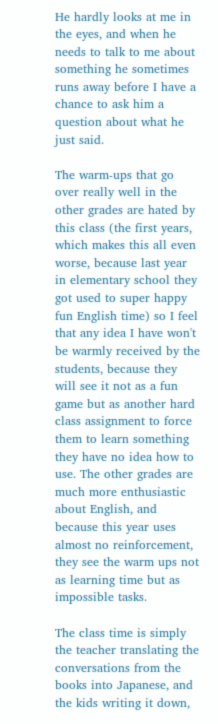He hardly looks at me in the eyes, and when he needs to talk to me about something he sometimes runs away before I have a chance to ask him a question about what he just said.

The warm-ups that go over really well in the other grades are hated by this class (the first years, which makes this all even worse, because last year in elementary school they got used to super happy fun English time) so I feel that any idea I have won't be warmly received by the students, because they will see it not as a fun game but as another hard class assignment to force them to learn something they have no idea how to use. The other grades are much more enthusiastic about English, and because this year uses almost no reinforcement, they see the warm ups not as learning time but as impossible tasks.

The class time is simply the teacher translating the conversations from the books into Japanese, and the kids writing it down,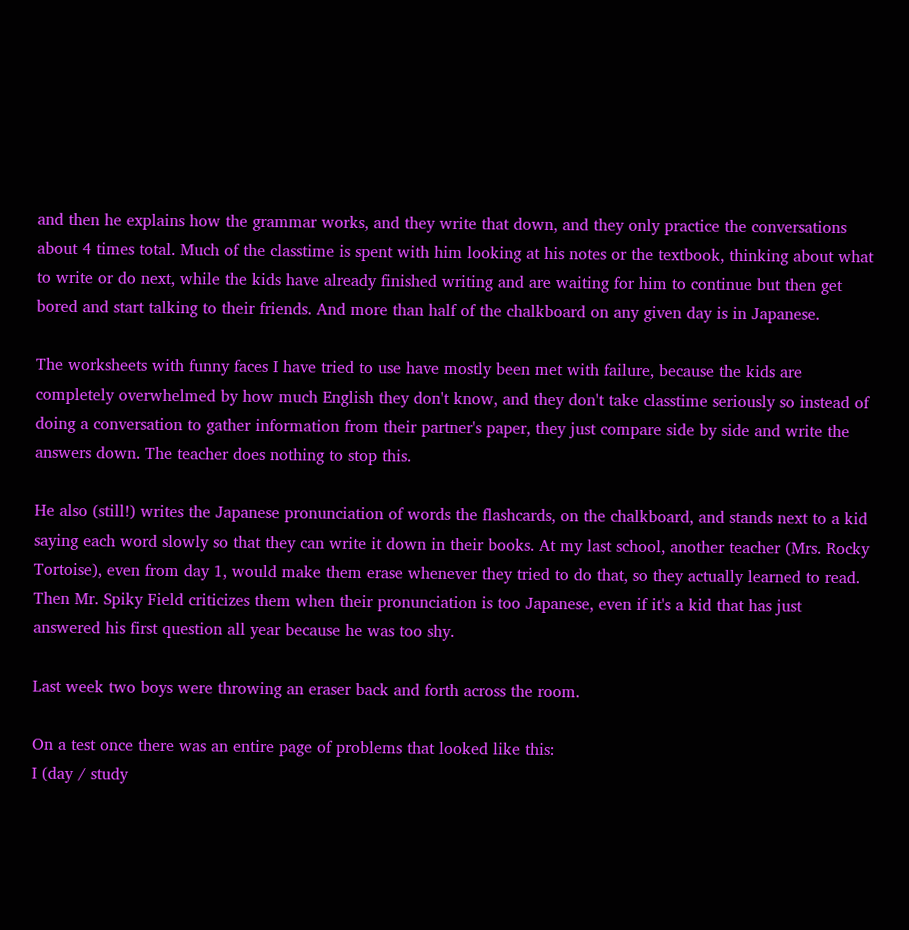and then he explains how the grammar works, and they write that down, and they only practice the conversations about 4 times total. Much of the classtime is spent with him looking at his notes or the textbook, thinking about what to write or do next, while the kids have already finished writing and are waiting for him to continue but then get bored and start talking to their friends. And more than half of the chalkboard on any given day is in Japanese.

The worksheets with funny faces I have tried to use have mostly been met with failure, because the kids are completely overwhelmed by how much English they don't know, and they don't take classtime seriously so instead of doing a conversation to gather information from their partner's paper, they just compare side by side and write the answers down. The teacher does nothing to stop this.

He also (still!) writes the Japanese pronunciation of words the flashcards, on the chalkboard, and stands next to a kid saying each word slowly so that they can write it down in their books. At my last school, another teacher (Mrs. Rocky Tortoise), even from day 1, would make them erase whenever they tried to do that, so they actually learned to read. Then Mr. Spiky Field criticizes them when their pronunciation is too Japanese, even if it's a kid that has just answered his first question all year because he was too shy.

Last week two boys were throwing an eraser back and forth across the room.

On a test once there was an entire page of problems that looked like this:
I (day / study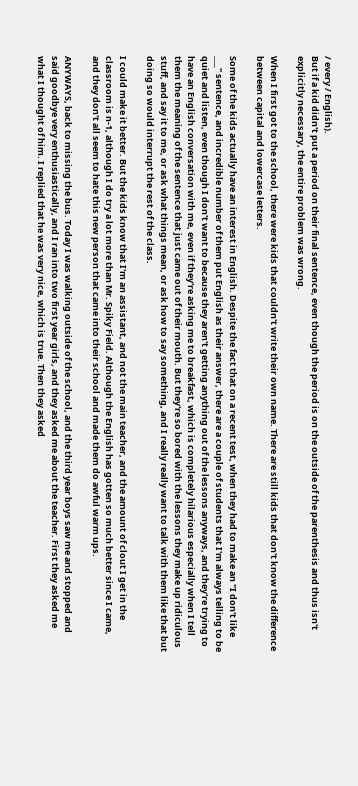/ every / English).
But if a kid didn't put a period on their final sentence, even though the period is on the outside of the parenthesis and thus isn't explicitly necessary, the entire problem was wrong.

When I first got to the school, there were kids that couldn't write their own name. There are still kids that don't know the difference between capital and lowercase letters.

Some of the kids actually have an interest in English. Despite the fact that on a recent test, when they had to make an "I don't like ___" sentence, and incredible number of them put English as their answer, there are a couple of students that I'm always telling to be quiet and listen, even though I don't want to because they aren't getting anything out of the lessons anyways, and they're trying to have an English conversation with me, even if they're asking me to breakfast, which is completely hilarious especially when I tell them the meaning of the sentence that just came out of their mouth. But they're so bored with the lessons they make up ridiculous stuff, and say it to me, or ask what things mean, or ask how to say something, and I really really want to talk with them like that but doing so would interrupt the rest of the class.

I could make it better. But the kids know that I'm an assistant, and not the main teacher, and the amount of clout I get in the classroom is n-1, although I do try a lot more than Mr. Spiky Field. Although the English has gotten so much better since I came, and they don't all seem to hate this new person that came into their school and made them do awful warm ups.

ANYWAYS, back to missing the bus. Today I was walking outside of the school, and the third year boys saw me and stopped and said goodbye very enthusiastically, and I ran into two first year girls, and they asked me about the teacher. First they asked me what I thought of him. I replied that he was very nice, which is true. Then they asked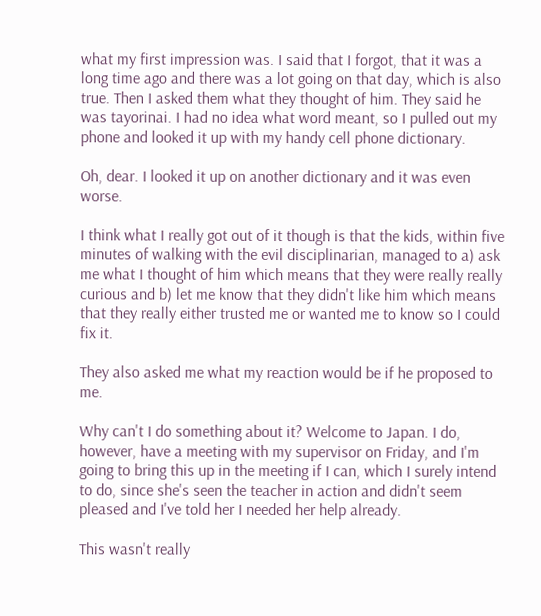what my first impression was. I said that I forgot, that it was a long time ago and there was a lot going on that day, which is also true. Then I asked them what they thought of him. They said he was tayorinai. I had no idea what word meant, so I pulled out my phone and looked it up with my handy cell phone dictionary.

Oh, dear. I looked it up on another dictionary and it was even worse.

I think what I really got out of it though is that the kids, within five minutes of walking with the evil disciplinarian, managed to a) ask me what I thought of him which means that they were really really curious and b) let me know that they didn't like him which means that they really either trusted me or wanted me to know so I could fix it.

They also asked me what my reaction would be if he proposed to me.

Why can't I do something about it? Welcome to Japan. I do, however, have a meeting with my supervisor on Friday, and I'm going to bring this up in the meeting if I can, which I surely intend to do, since she's seen the teacher in action and didn't seem pleased and I've told her I needed her help already.

This wasn't really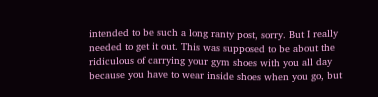intended to be such a long ranty post, sorry. But I really needed to get it out. This was supposed to be about the ridiculous of carrying your gym shoes with you all day because you have to wear inside shoes when you go, but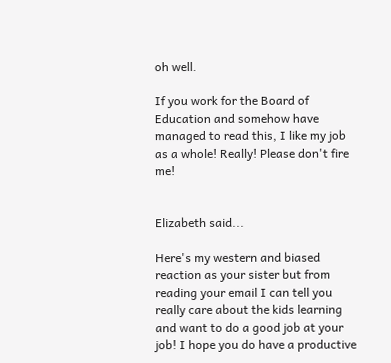oh well.

If you work for the Board of Education and somehow have managed to read this, I like my job as a whole! Really! Please don't fire me!


Elizabeth said...

Here's my western and biased reaction as your sister but from reading your email I can tell you really care about the kids learning and want to do a good job at your job! I hope you do have a productive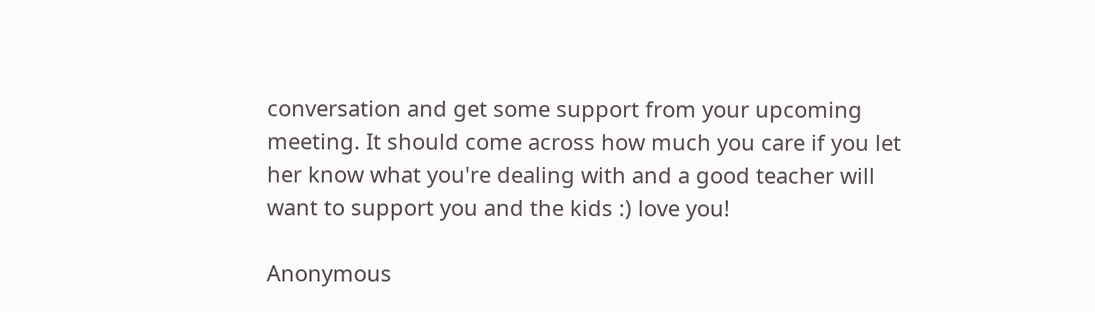conversation and get some support from your upcoming meeting. It should come across how much you care if you let her know what you're dealing with and a good teacher will want to support you and the kids :) love you!

Anonymous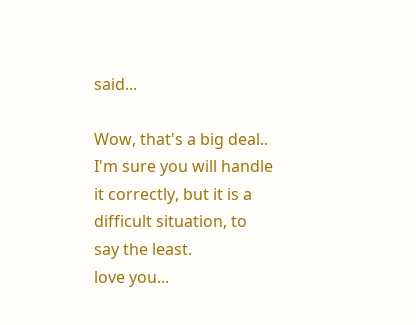said...

Wow, that's a big deal.. I'm sure you will handle it correctly, but it is a difficult situation, to say the least.
love you...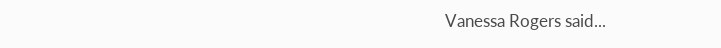Vanessa Rogers said...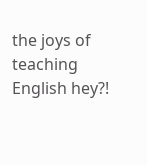the joys of teaching English hey?!